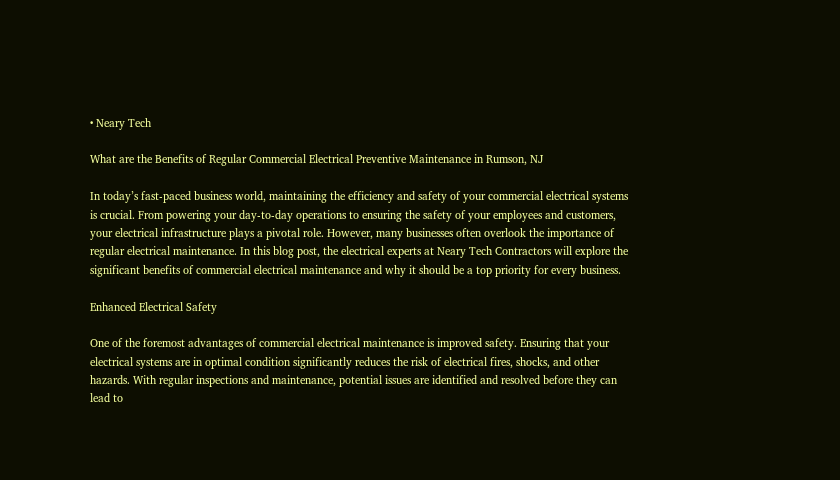• Neary Tech

What are the Benefits of Regular Commercial Electrical Preventive Maintenance in Rumson, NJ

In today’s fast-paced business world, maintaining the efficiency and safety of your commercial electrical systems is crucial. From powering your day-to-day operations to ensuring the safety of your employees and customers, your electrical infrastructure plays a pivotal role. However, many businesses often overlook the importance of regular electrical maintenance. In this blog post, the electrical experts at Neary Tech Contractors will explore the significant benefits of commercial electrical maintenance and why it should be a top priority for every business.

Enhanced Electrical Safety

One of the foremost advantages of commercial electrical maintenance is improved safety. Ensuring that your electrical systems are in optimal condition significantly reduces the risk of electrical fires, shocks, and other hazards. With regular inspections and maintenance, potential issues are identified and resolved before they can lead to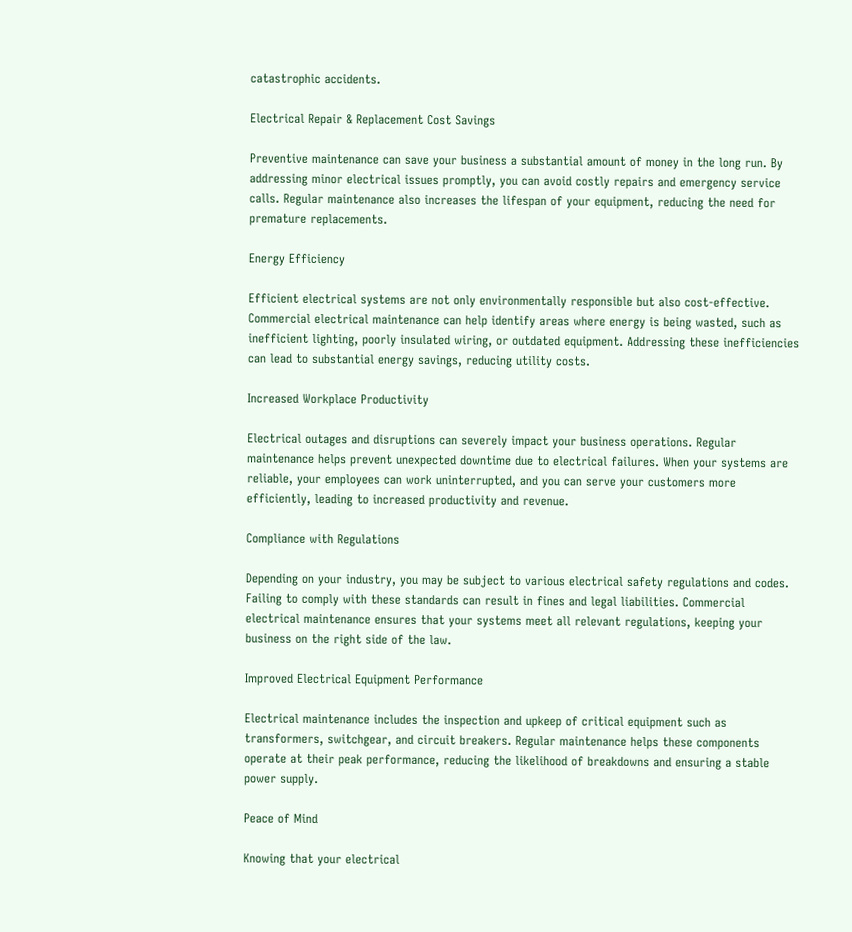catastrophic accidents.

Electrical Repair & Replacement Cost Savings

Preventive maintenance can save your business a substantial amount of money in the long run. By addressing minor electrical issues promptly, you can avoid costly repairs and emergency service calls. Regular maintenance also increases the lifespan of your equipment, reducing the need for premature replacements.

Energy Efficiency

Efficient electrical systems are not only environmentally responsible but also cost-effective. Commercial electrical maintenance can help identify areas where energy is being wasted, such as inefficient lighting, poorly insulated wiring, or outdated equipment. Addressing these inefficiencies can lead to substantial energy savings, reducing utility costs.

Increased Workplace Productivity

Electrical outages and disruptions can severely impact your business operations. Regular maintenance helps prevent unexpected downtime due to electrical failures. When your systems are reliable, your employees can work uninterrupted, and you can serve your customers more efficiently, leading to increased productivity and revenue.

Compliance with Regulations

Depending on your industry, you may be subject to various electrical safety regulations and codes. Failing to comply with these standards can result in fines and legal liabilities. Commercial electrical maintenance ensures that your systems meet all relevant regulations, keeping your business on the right side of the law.

Improved Electrical Equipment Performance

Electrical maintenance includes the inspection and upkeep of critical equipment such as transformers, switchgear, and circuit breakers. Regular maintenance helps these components operate at their peak performance, reducing the likelihood of breakdowns and ensuring a stable power supply.

Peace of Mind

Knowing that your electrical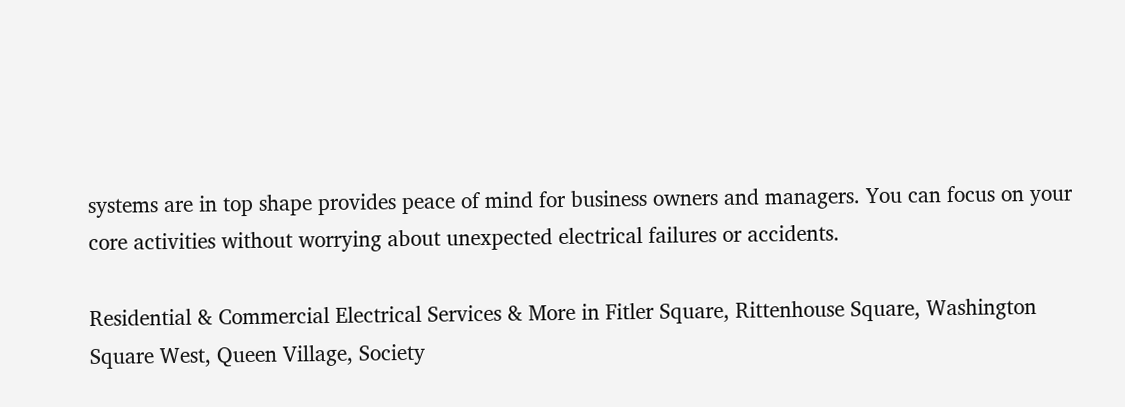systems are in top shape provides peace of mind for business owners and managers. You can focus on your core activities without worrying about unexpected electrical failures or accidents.

Residential & Commercial Electrical Services & More in Fitler Square, Rittenhouse Square, Washington Square West, Queen Village, Society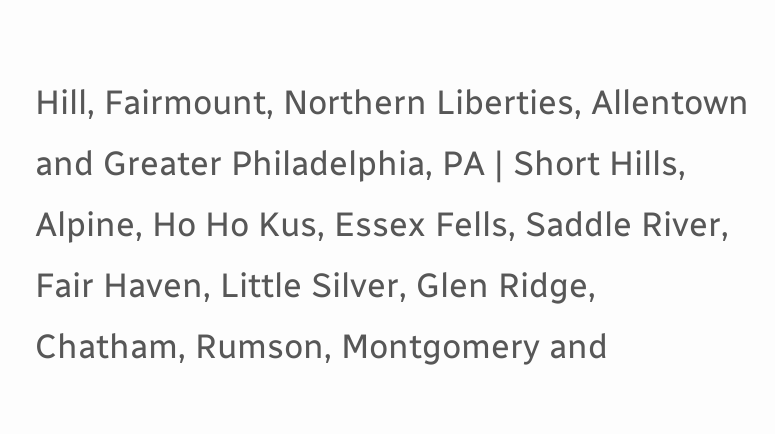Hill, Fairmount, Northern Liberties, Allentown and Greater Philadelphia, PA | Short Hills, Alpine, Ho Ho Kus, Essex Fells, Saddle River, Fair Haven, Little Silver, Glen Ridge, Chatham, Rumson, Montgomery and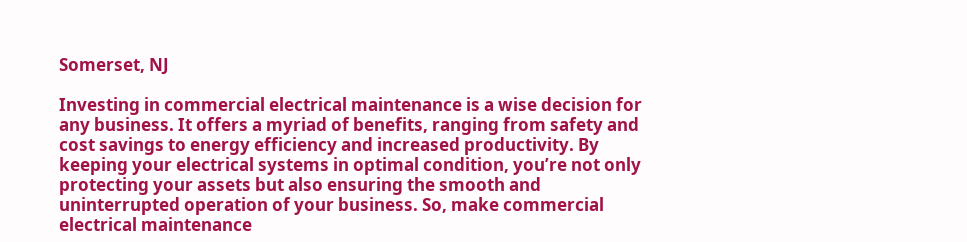Somerset, NJ

Investing in commercial electrical maintenance is a wise decision for any business. It offers a myriad of benefits, ranging from safety and cost savings to energy efficiency and increased productivity. By keeping your electrical systems in optimal condition, you’re not only protecting your assets but also ensuring the smooth and uninterrupted operation of your business. So, make commercial electrical maintenance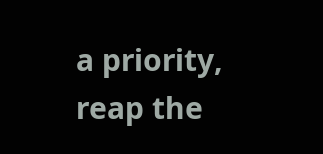a priority, reap the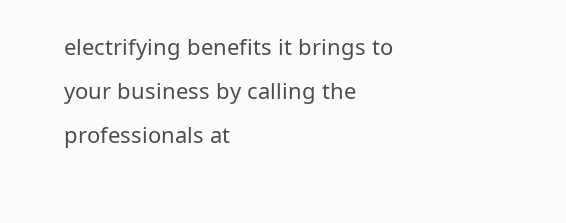electrifying benefits it brings to your business by calling the professionals at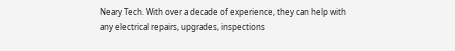Neary Tech. With over a decade of experience, they can help with any electrical repairs, upgrades, inspections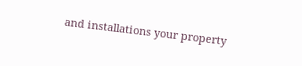and installations your property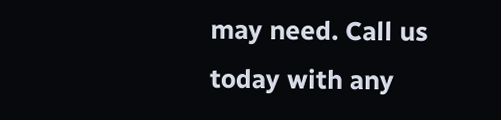may need. Call us today with any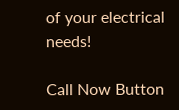of your electrical needs!

Call Now Button